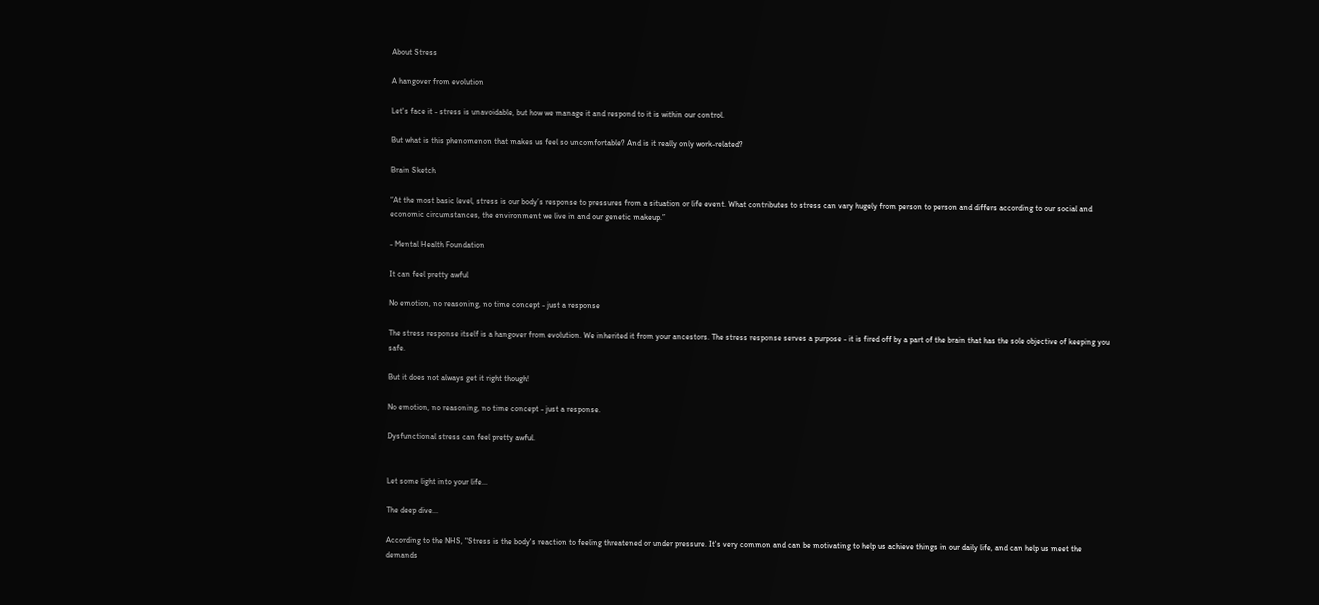About Stress

A hangover from evolution

Let's face it - stress is unavoidable, but how we manage it and respond to it is within our control.

But what is this phenomenon that makes us feel so uncomfortable? And is it really only work-related?

Brain Sketch

“At the most basic level, stress is our body’s response to pressures from a situation or life event. What contributes to stress can vary hugely from person to person and differs according to our social and economic circumstances, the environment we live in and our genetic makeup.”

- Mental Health Foundation

It can feel pretty awful

No emotion, no reasoning, no time concept - just a response

The stress response itself is a hangover from evolution. We inherited it from your ancestors. The stress response serves a purpose - it is fired off by a part of the brain that has the sole objective of keeping you safe.

But it does not always get it right though!

No emotion, no reasoning, no time concept - just a response.

Dysfunctional stress can feel pretty awful.


Let some light into your life...

The deep dive...

According to the NHS, "Stress is the body's reaction to feeling threatened or under pressure. It's very common and can be motivating to help us achieve things in our daily life, and can help us meet the demands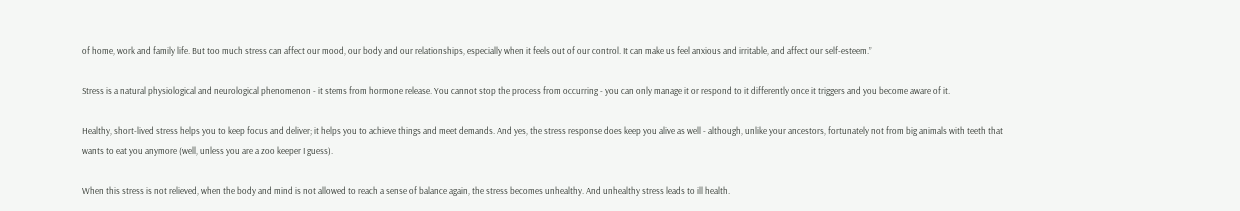of home, work and family life. But too much stress can affect our mood, our body and our relationships, especially when it feels out of our control. It can make us feel anxious and irritable, and affect our self-esteem.”

Stress is a natural physiological and neurological phenomenon - it stems from hormone release. You cannot stop the process from occurring - you can only manage it or respond to it differently once it triggers and you become aware of it.

Healthy, short-lived stress helps you to keep focus and deliver; it helps you to achieve things and meet demands. And yes, the stress response does keep you alive as well - although, unlike your ancestors, fortunately not from big animals with teeth that wants to eat you anymore (well, unless you are a zoo keeper I guess).

When this stress is not relieved, when the body and mind is not allowed to reach a sense of balance again, the stress becomes unhealthy. And unhealthy stress leads to ill health.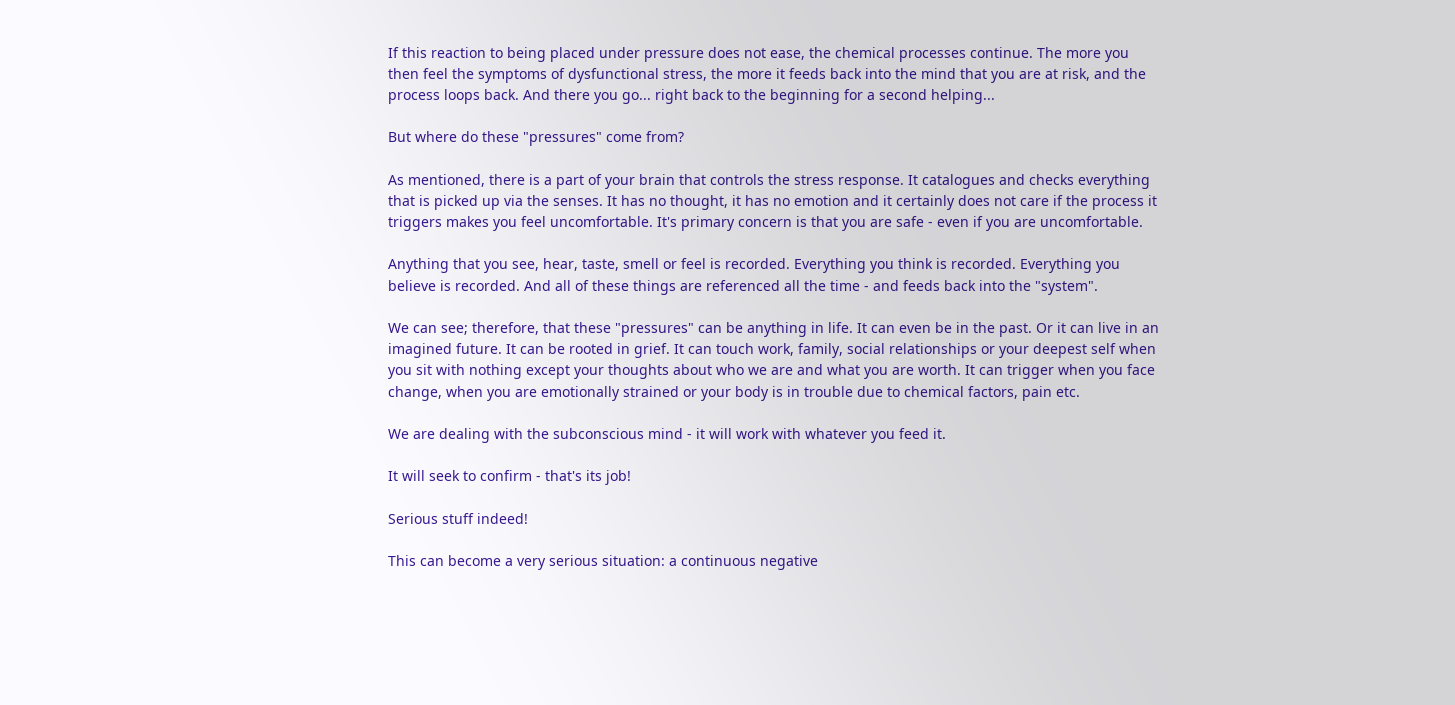If this reaction to being placed under pressure does not ease, the chemical processes continue. The more you then feel the symptoms of dysfunctional stress, the more it feeds back into the mind that you are at risk, and the process loops back. And there you go... right back to the beginning for a second helping...

But where do these "pressures" come from?

As mentioned, there is a part of your brain that controls the stress response. It catalogues and checks everything that is picked up via the senses. It has no thought, it has no emotion and it certainly does not care if the process it triggers makes you feel uncomfortable. It's primary concern is that you are safe - even if you are uncomfortable.

Anything that you see, hear, taste, smell or feel is recorded. Everything you think is recorded. Everything you believe is recorded. And all of these things are referenced all the time - and feeds back into the "system".

We can see; therefore, that these "pressures" can be anything in life. It can even be in the past. Or it can live in an imagined future. It can be rooted in grief. It can touch work, family, social relationships or your deepest self when you sit with nothing except your thoughts about who we are and what you are worth. It can trigger when you face change, when you are emotionally strained or your body is in trouble due to chemical factors, pain etc.

We are dealing with the subconscious mind - it will work with whatever you feed it.

It will seek to confirm - that's its job!

Serious stuff indeed!

This can become a very serious situation: a continuous negative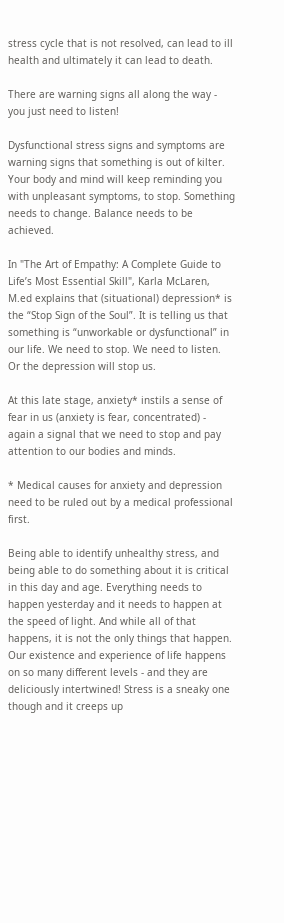stress cycle that is not resolved, can lead to ill health and ultimately it can lead to death.

There are warning signs all along the way - you just need to listen!

Dysfunctional stress signs and symptoms are warning signs that something is out of kilter. Your body and mind will keep reminding you with unpleasant symptoms, to stop. Something needs to change. Balance needs to be achieved.

In "The Art of Empathy: A Complete Guide to Life’s Most Essential Skill", Karla McLaren, M.ed explains that (situational) depression* is the “Stop Sign of the Soul”. It is telling us that something is “unworkable or dysfunctional” in our life. We need to stop. We need to listen. Or the depression will stop us.

At this late stage, anxiety* instils a sense of fear in us (anxiety is fear, concentrated) - again a signal that we need to stop and pay attention to our bodies and minds.

* Medical causes for anxiety and depression need to be ruled out by a medical professional first.

Being able to identify unhealthy stress, and being able to do something about it is critical in this day and age. Everything needs to happen yesterday and it needs to happen at the speed of light. And while all of that happens, it is not the only things that happen. Our existence and experience of life happens on so many different levels - and they are deliciously intertwined! Stress is a sneaky one though and it creeps up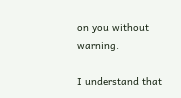on you without warning.

I understand that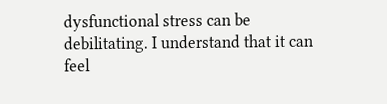dysfunctional stress can be debilitating. I understand that it can feel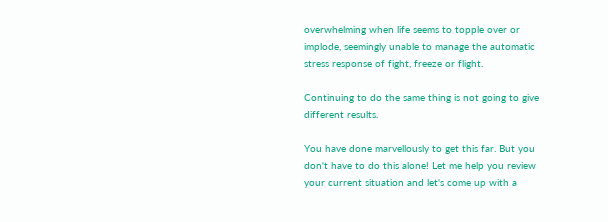overwhelming when life seems to topple over or implode, seemingly unable to manage the automatic stress response of fight, freeze or flight.

Continuing to do the same thing is not going to give different results.

You have done marvellously to get this far. But you don't have to do this alone! Let me help you review your current situation and let's come up with a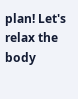plan! Let's relax the body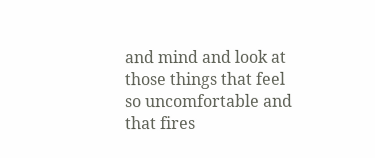and mind and look at those things that feel so uncomfortable and that fires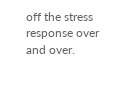off the stress response over and over.